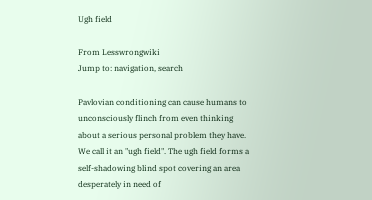Ugh field

From Lesswrongwiki
Jump to: navigation, search

Pavlovian conditioning can cause humans to unconsciously flinch from even thinking about a serious personal problem they have. We call it an "ugh field". The ugh field forms a self-shadowing blind spot covering an area desperately in need of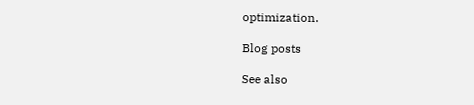optimization.

Blog posts

See also